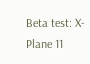Beta test: X-Plane 11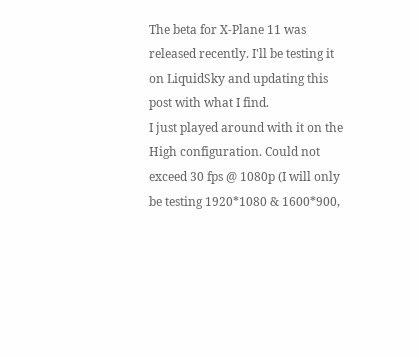The beta for X-Plane 11 was released recently. I'll be testing it on LiquidSky and updating this post with what I find.
I just played around with it on the High configuration. Could not exceed 30 fps @ 1080p (I will only be testing 1920*1080 & 1600*900,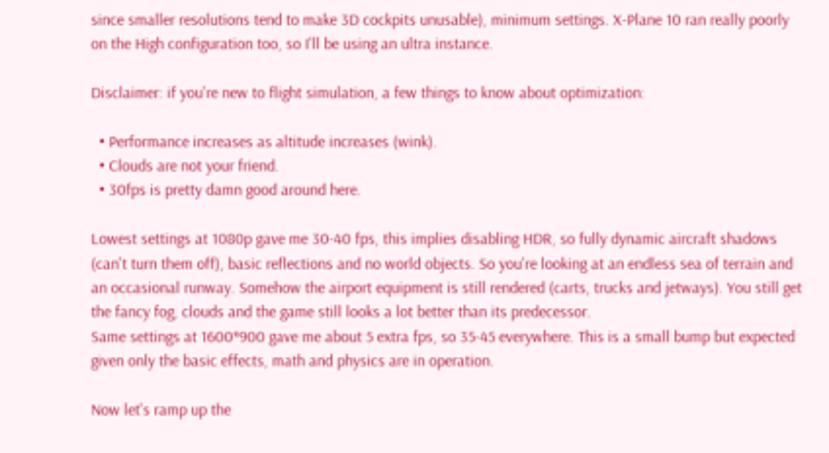since smaller resolutions tend to make 3D cockpits unusable), minimum settings. X-Plane 10 ran really poorly on the High configuration too, so I'll be using an ultra instance.

Disclaimer: if you're new to flight simulation, a few things to know about optimization:

  • Performance increases as altitude increases (wink).
  • Clouds are not your friend.
  • 30fps is pretty damn good around here.

Lowest settings at 1080p gave me 30-40 fps, this implies disabling HDR, so fully dynamic aircraft shadows (can't turn them off), basic reflections and no world objects. So you're looking at an endless sea of terrain and an occasional runway. Somehow the airport equipment is still rendered (carts, trucks and jetways). You still get the fancy fog, clouds and the game still looks a lot better than its predecessor.
Same settings at 1600*900 gave me about 5 extra fps, so 35-45 everywhere. This is a small bump but expected given only the basic effects, math and physics are in operation.

Now let's ramp up the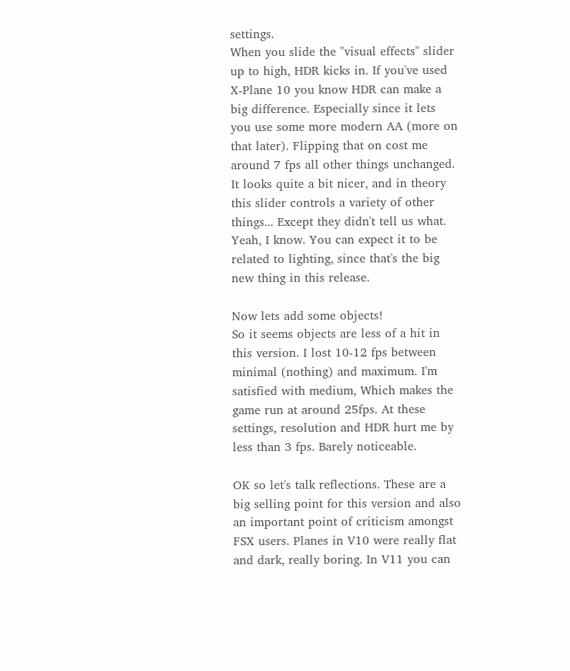settings.
When you slide the "visual effects" slider up to high, HDR kicks in. If you've used X-Plane 10 you know HDR can make a big difference. Especially since it lets you use some more modern AA (more on that later). Flipping that on cost me around 7 fps all other things unchanged. It looks quite a bit nicer, and in theory this slider controls a variety of other things... Except they didn't tell us what. Yeah, I know. You can expect it to be related to lighting, since that's the big new thing in this release.

Now lets add some objects!
So it seems objects are less of a hit in this version. I lost 10-12 fps between minimal (nothing) and maximum. I'm satisfied with medium, Which makes the game run at around 25fps. At these settings, resolution and HDR hurt me by less than 3 fps. Barely noticeable.

OK so let's talk reflections. These are a big selling point for this version and also an important point of criticism amongst FSX users. Planes in V10 were really flat and dark, really boring. In V11 you can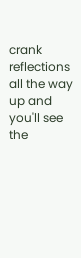crank reflections all the way up and you'll see the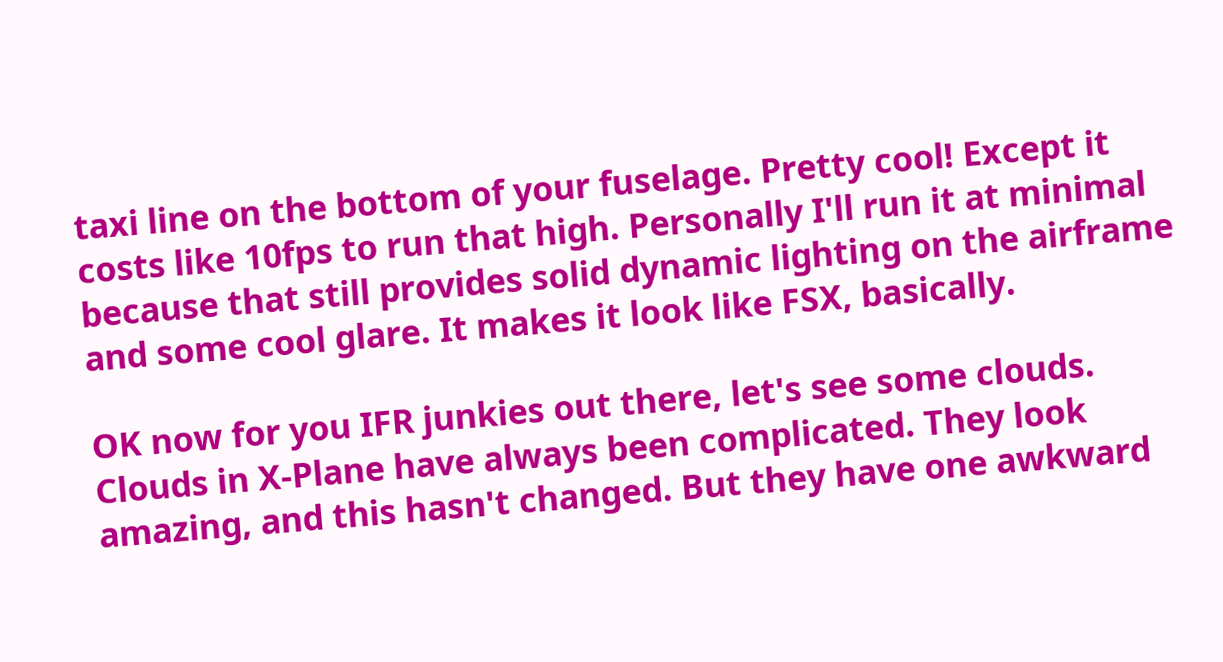taxi line on the bottom of your fuselage. Pretty cool! Except it costs like 10fps to run that high. Personally I'll run it at minimal because that still provides solid dynamic lighting on the airframe and some cool glare. It makes it look like FSX, basically.

OK now for you IFR junkies out there, let's see some clouds.
Clouds in X-Plane have always been complicated. They look amazing, and this hasn't changed. But they have one awkward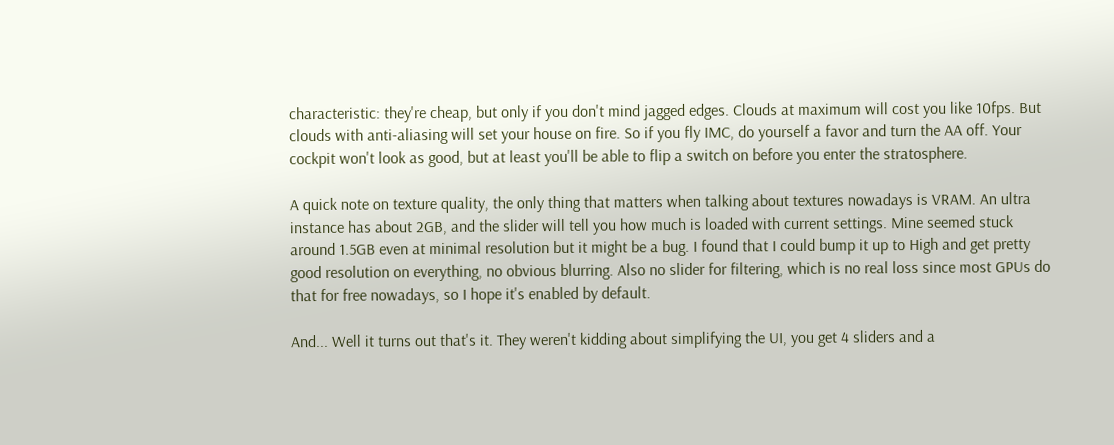characteristic: they're cheap, but only if you don't mind jagged edges. Clouds at maximum will cost you like 10fps. But clouds with anti-aliasing will set your house on fire. So if you fly IMC, do yourself a favor and turn the AA off. Your cockpit won't look as good, but at least you'll be able to flip a switch on before you enter the stratosphere.

A quick note on texture quality, the only thing that matters when talking about textures nowadays is VRAM. An ultra instance has about 2GB, and the slider will tell you how much is loaded with current settings. Mine seemed stuck around 1.5GB even at minimal resolution but it might be a bug. I found that I could bump it up to High and get pretty good resolution on everything, no obvious blurring. Also no slider for filtering, which is no real loss since most GPUs do that for free nowadays, so I hope it's enabled by default.

And... Well it turns out that's it. They weren't kidding about simplifying the UI, you get 4 sliders and a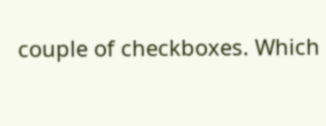couple of checkboxes. Which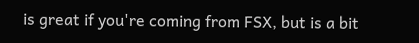is great if you're coming from FSX, but is a bit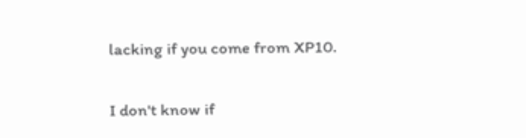lacking if you come from XP10.

I don't know if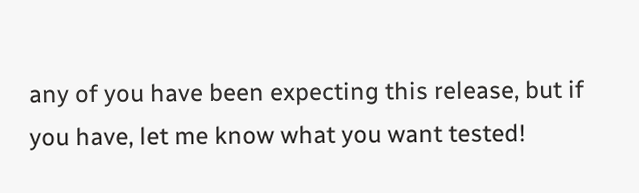any of you have been expecting this release, but if you have, let me know what you want tested!